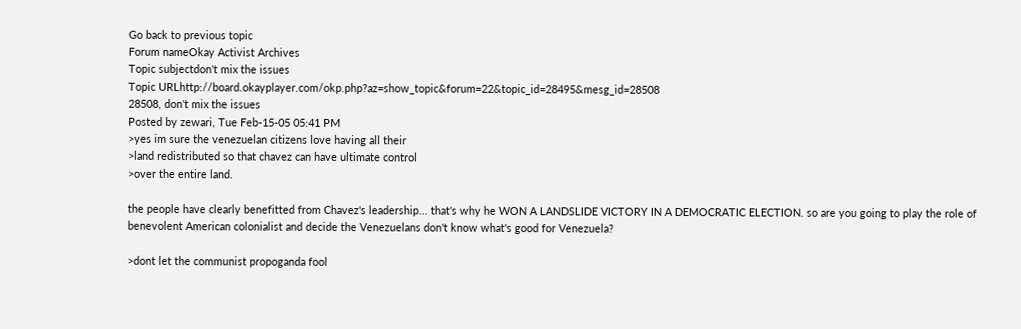Go back to previous topic
Forum nameOkay Activist Archives
Topic subjectdon't mix the issues
Topic URLhttp://board.okayplayer.com/okp.php?az=show_topic&forum=22&topic_id=28495&mesg_id=28508
28508, don't mix the issues
Posted by zewari, Tue Feb-15-05 05:41 PM
>yes im sure the venezuelan citizens love having all their
>land redistributed so that chavez can have ultimate control
>over the entire land.

the people have clearly benefitted from Chavez's leadership... that's why he WON A LANDSLIDE VICTORY IN A DEMOCRATIC ELECTION. so are you going to play the role of benevolent American colonialist and decide the Venezuelans don't know what's good for Venezuela?

>dont let the communist propoganda fool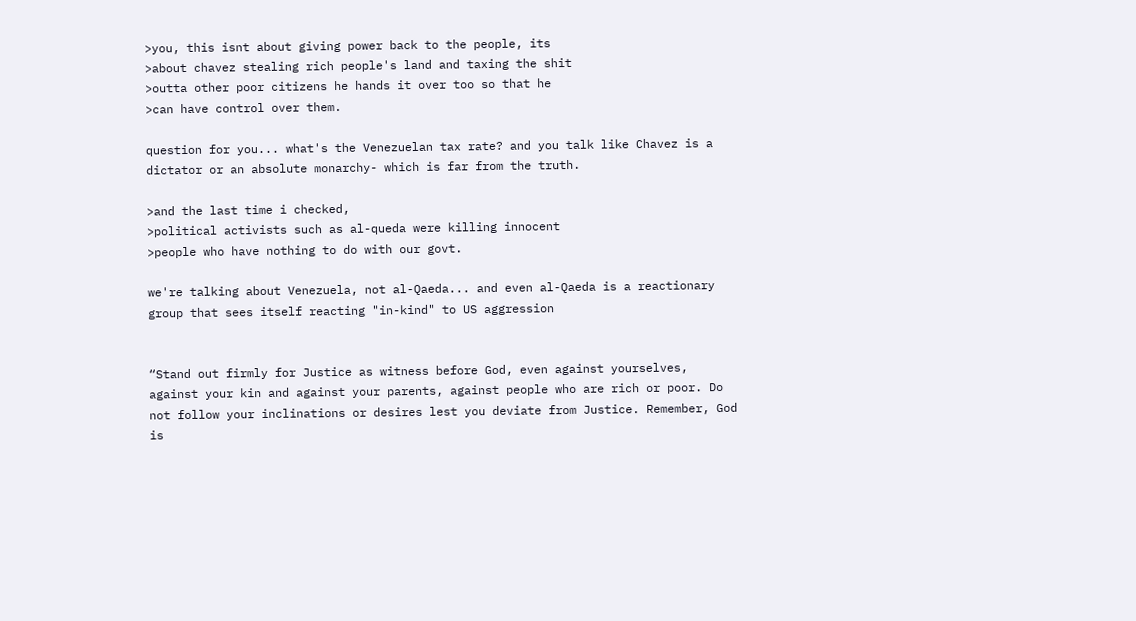>you, this isnt about giving power back to the people, its
>about chavez stealing rich people's land and taxing the shit
>outta other poor citizens he hands it over too so that he
>can have control over them.

question for you... what's the Venezuelan tax rate? and you talk like Chavez is a dictator or an absolute monarchy- which is far from the truth.

>and the last time i checked,
>political activists such as al-queda were killing innocent
>people who have nothing to do with our govt.

we're talking about Venezuela, not al-Qaeda... and even al-Qaeda is a reactionary group that sees itself reacting "in-kind" to US aggression


“Stand out firmly for Justice as witness before God, even against yourselves, against your kin and against your parents, against people who are rich or poor. Do not follow your inclinations or desires lest you deviate from Justice. Remember, God is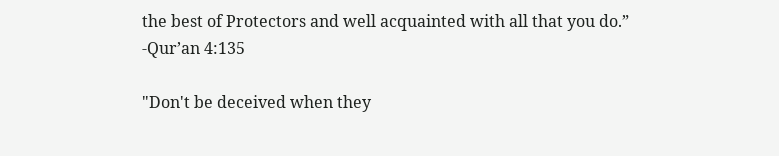the best of Protectors and well acquainted with all that you do.”
-Qur’an 4:135

"Don't be deceived when they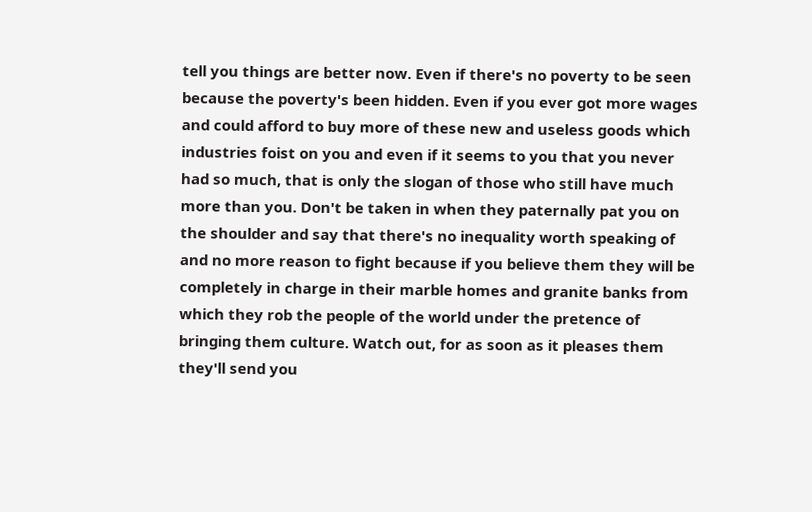tell you things are better now. Even if there's no poverty to be seen because the poverty's been hidden. Even if you ever got more wages and could afford to buy more of these new and useless goods which industries foist on you and even if it seems to you that you never had so much, that is only the slogan of those who still have much more than you. Don't be taken in when they paternally pat you on the shoulder and say that there's no inequality worth speaking of and no more reason to fight because if you believe them they will be completely in charge in their marble homes and granite banks from which they rob the people of the world under the pretence of bringing them culture. Watch out, for as soon as it pleases them they'll send you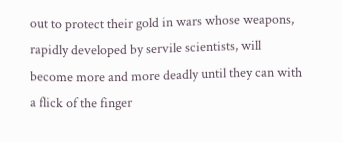out to protect their gold in wars whose weapons, rapidly developed by servile scientists, will become more and more deadly until they can with a flick of the finger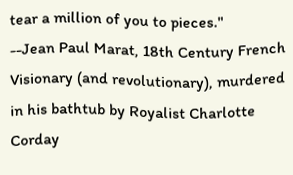tear a million of you to pieces."
--Jean Paul Marat, 18th Century French Visionary (and revolutionary), murdered in his bathtub by Royalist Charlotte Corday